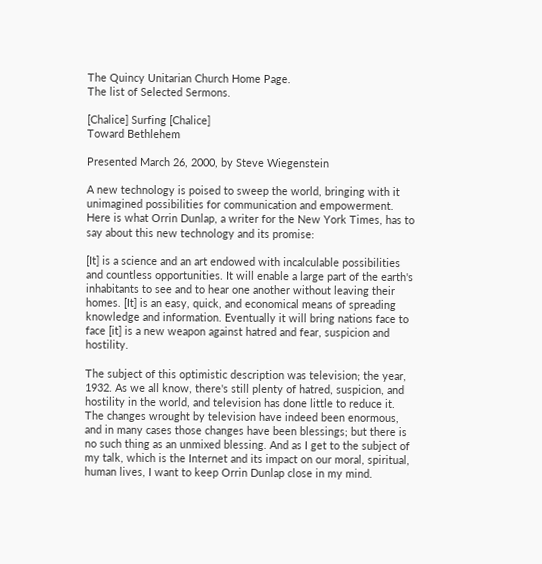The Quincy Unitarian Church Home Page.
The list of Selected Sermons.

[Chalice] Surfing [Chalice]
Toward Bethlehem

Presented March 26, 2000, by Steve Wiegenstein

A new technology is poised to sweep the world, bringing with it unimagined possibilities for communication and empowerment. Here is what Orrin Dunlap, a writer for the New York Times, has to say about this new technology and its promise:

[It] is a science and an art endowed with incalculable possibilities and countless opportunities. It will enable a large part of the earth's inhabitants to see and to hear one another without leaving their homes. [It] is an easy, quick, and economical means of spreading knowledge and information. Eventually it will bring nations face to face [it] is a new weapon against hatred and fear, suspicion and hostility.

The subject of this optimistic description was television; the year, 1932. As we all know, there's still plenty of hatred, suspicion, and hostility in the world, and television has done little to reduce it. The changes wrought by television have indeed been enormous, and in many cases those changes have been blessings; but there is no such thing as an unmixed blessing. And as I get to the subject of my talk, which is the Internet and its impact on our moral, spiritual, human lives, I want to keep Orrin Dunlap close in my mind.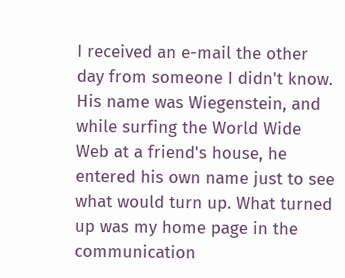I received an e-mail the other day from someone I didn't know. His name was Wiegenstein, and while surfing the World Wide Web at a friend's house, he entered his own name just to see what would turn up. What turned up was my home page in the communication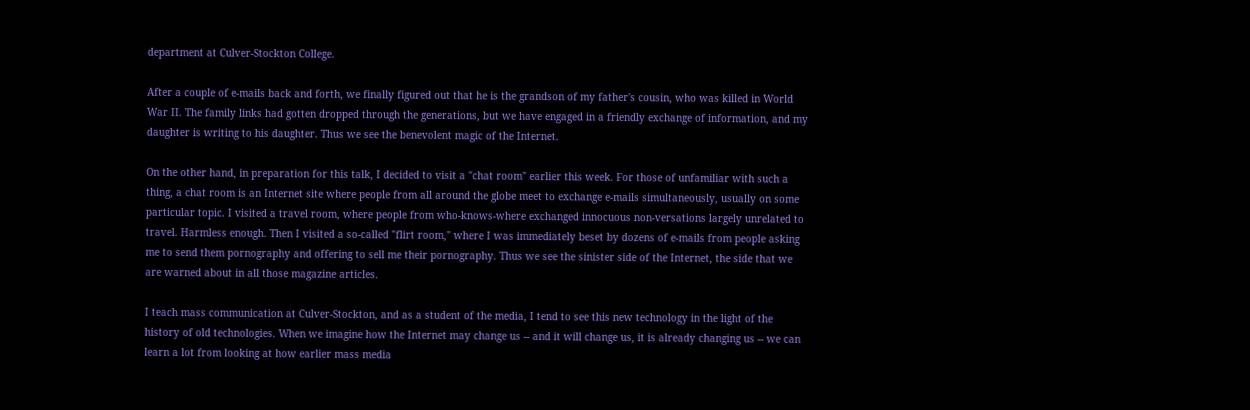department at Culver-Stockton College.

After a couple of e-mails back and forth, we finally figured out that he is the grandson of my father's cousin, who was killed in World War II. The family links had gotten dropped through the generations, but we have engaged in a friendly exchange of information, and my daughter is writing to his daughter. Thus we see the benevolent magic of the Internet.

On the other hand, in preparation for this talk, I decided to visit a "chat room" earlier this week. For those of unfamiliar with such a thing, a chat room is an Internet site where people from all around the globe meet to exchange e-mails simultaneously, usually on some particular topic. I visited a travel room, where people from who-knows-where exchanged innocuous non-versations largely unrelated to travel. Harmless enough. Then I visited a so-called "flirt room," where I was immediately beset by dozens of e-mails from people asking me to send them pornography and offering to sell me their pornography. Thus we see the sinister side of the Internet, the side that we are warned about in all those magazine articles.

I teach mass communication at Culver-Stockton, and as a student of the media, I tend to see this new technology in the light of the history of old technologies. When we imagine how the Internet may change us -- and it will change us, it is already changing us -- we can learn a lot from looking at how earlier mass media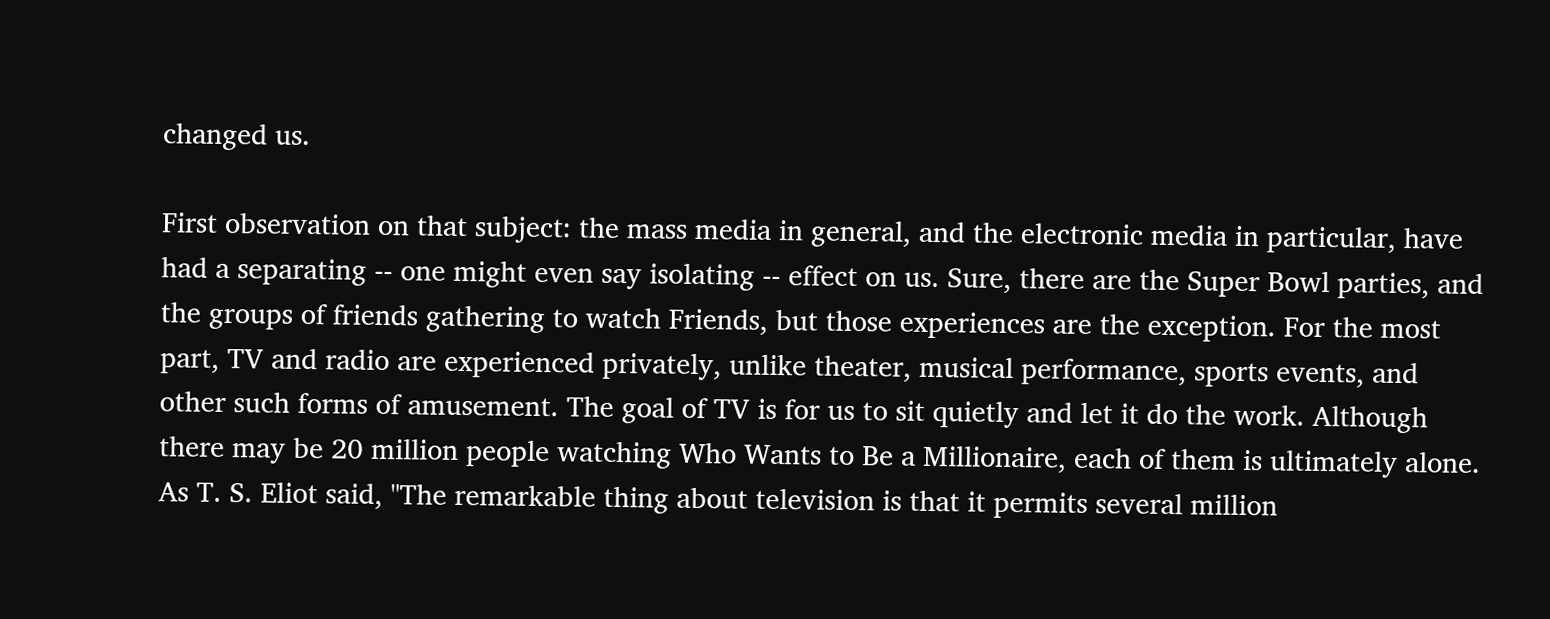changed us.

First observation on that subject: the mass media in general, and the electronic media in particular, have had a separating -- one might even say isolating -- effect on us. Sure, there are the Super Bowl parties, and the groups of friends gathering to watch Friends, but those experiences are the exception. For the most part, TV and radio are experienced privately, unlike theater, musical performance, sports events, and other such forms of amusement. The goal of TV is for us to sit quietly and let it do the work. Although there may be 20 million people watching Who Wants to Be a Millionaire, each of them is ultimately alone. As T. S. Eliot said, "The remarkable thing about television is that it permits several million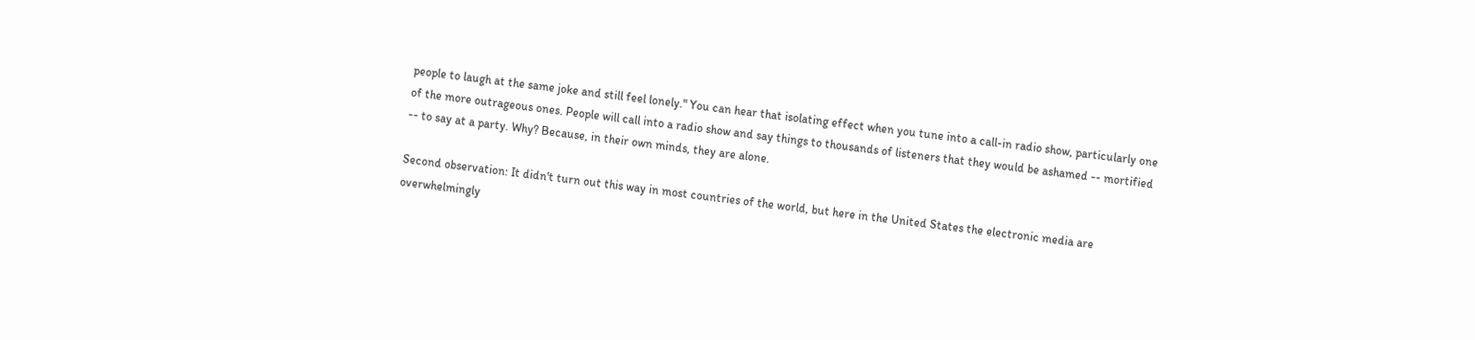people to laugh at the same joke and still feel lonely." You can hear that isolating effect when you tune into a call-in radio show, particularly one of the more outrageous ones. People will call into a radio show and say things to thousands of listeners that they would be ashamed -- mortified -- to say at a party. Why? Because, in their own minds, they are alone.

Second observation: It didn't turn out this way in most countries of the world, but here in the United States the electronic media are overwhelmingly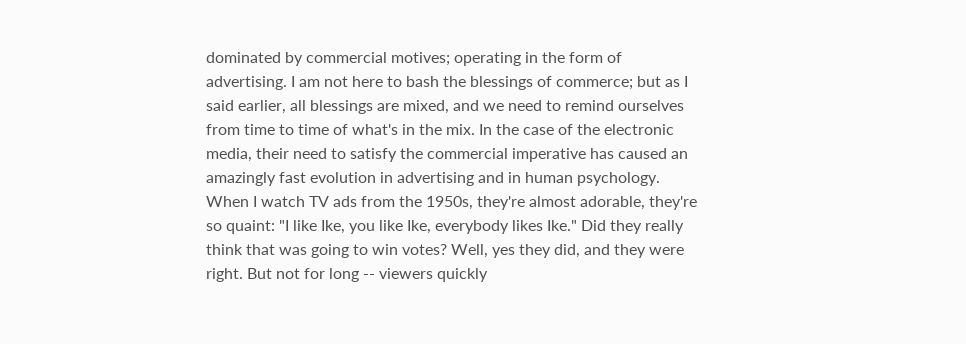dominated by commercial motives; operating in the form of advertising. I am not here to bash the blessings of commerce; but as I said earlier, all blessings are mixed, and we need to remind ourselves from time to time of what's in the mix. In the case of the electronic media, their need to satisfy the commercial imperative has caused an amazingly fast evolution in advertising and in human psychology. When I watch TV ads from the 1950s, they're almost adorable, they're so quaint: "I like Ike, you like Ike, everybody likes Ike." Did they really think that was going to win votes? Well, yes they did, and they were right. But not for long -- viewers quickly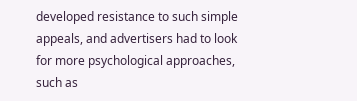developed resistance to such simple appeals, and advertisers had to look for more psychological approaches, such as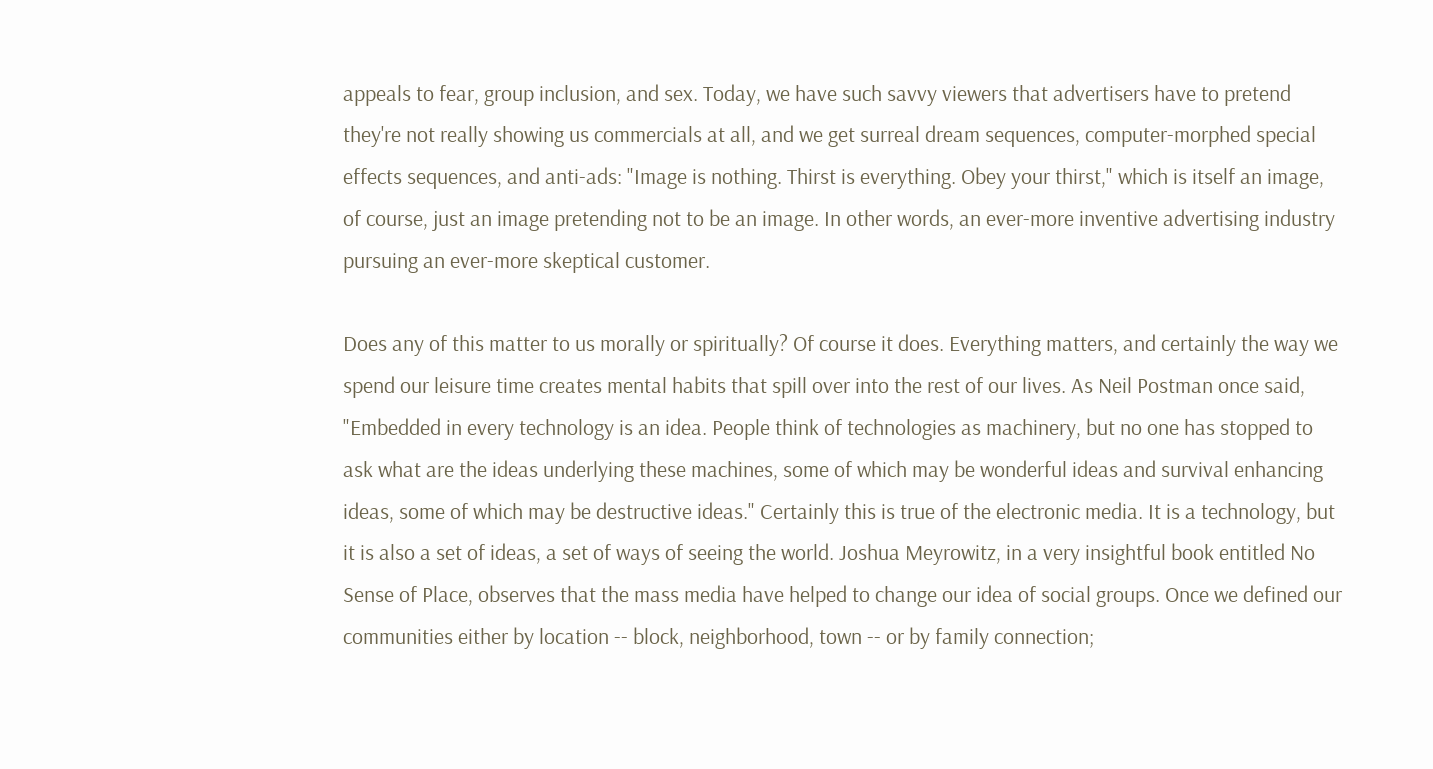appeals to fear, group inclusion, and sex. Today, we have such savvy viewers that advertisers have to pretend they're not really showing us commercials at all, and we get surreal dream sequences, computer-morphed special effects sequences, and anti-ads: "Image is nothing. Thirst is everything. Obey your thirst," which is itself an image, of course, just an image pretending not to be an image. In other words, an ever-more inventive advertising industry pursuing an ever-more skeptical customer.

Does any of this matter to us morally or spiritually? Of course it does. Everything matters, and certainly the way we spend our leisure time creates mental habits that spill over into the rest of our lives. As Neil Postman once said, "Embedded in every technology is an idea. People think of technologies as machinery, but no one has stopped to ask what are the ideas underlying these machines, some of which may be wonderful ideas and survival enhancing ideas, some of which may be destructive ideas." Certainly this is true of the electronic media. It is a technology, but it is also a set of ideas, a set of ways of seeing the world. Joshua Meyrowitz, in a very insightful book entitled No Sense of Place, observes that the mass media have helped to change our idea of social groups. Once we defined our communities either by location -- block, neighborhood, town -- or by family connection;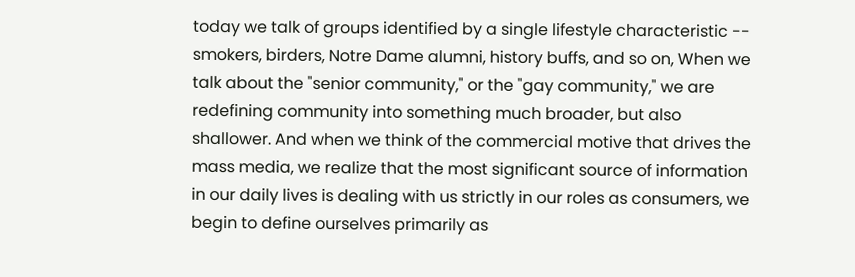today we talk of groups identified by a single lifestyle characteristic -- smokers, birders, Notre Dame alumni, history buffs, and so on, When we talk about the "senior community," or the "gay community," we are redefining community into something much broader, but also shallower. And when we think of the commercial motive that drives the mass media, we realize that the most significant source of information in our daily lives is dealing with us strictly in our roles as consumers, we begin to define ourselves primarily as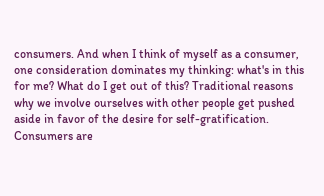consumers. And when I think of myself as a consumer, one consideration dominates my thinking: what's in this for me? What do I get out of this? Traditional reasons why we involve ourselves with other people get pushed aside in favor of the desire for self-gratification. Consumers are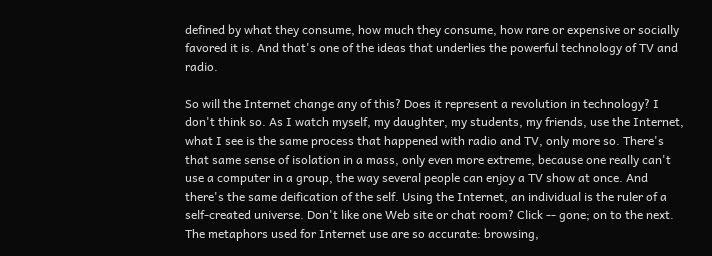defined by what they consume, how much they consume, how rare or expensive or socially favored it is. And that's one of the ideas that underlies the powerful technology of TV and radio.

So will the Internet change any of this? Does it represent a revolution in technology? I don't think so. As I watch myself, my daughter, my students, my friends, use the Internet, what I see is the same process that happened with radio and TV, only more so. There's that same sense of isolation in a mass, only even more extreme, because one really can't use a computer in a group, the way several people can enjoy a TV show at once. And there's the same deification of the self. Using the Internet, an individual is the ruler of a self-created universe. Don't like one Web site or chat room? Click -- gone; on to the next. The metaphors used for Internet use are so accurate: browsing,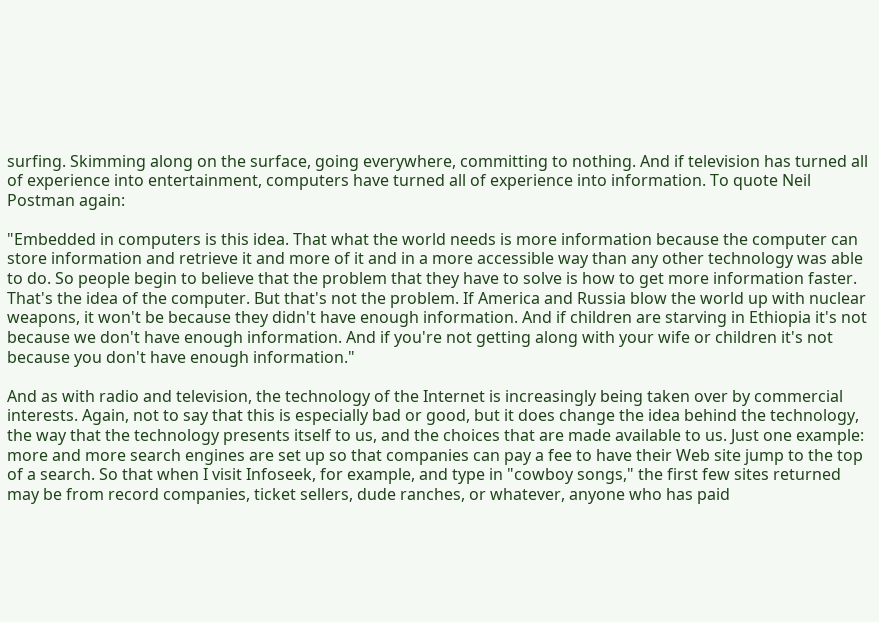surfing. Skimming along on the surface, going everywhere, committing to nothing. And if television has turned all of experience into entertainment, computers have turned all of experience into information. To quote Neil Postman again:

"Embedded in computers is this idea. That what the world needs is more information because the computer can store information and retrieve it and more of it and in a more accessible way than any other technology was able to do. So people begin to believe that the problem that they have to solve is how to get more information faster. That's the idea of the computer. But that's not the problem. If America and Russia blow the world up with nuclear weapons, it won't be because they didn't have enough information. And if children are starving in Ethiopia it's not because we don't have enough information. And if you're not getting along with your wife or children it's not because you don't have enough information."

And as with radio and television, the technology of the Internet is increasingly being taken over by commercial interests. Again, not to say that this is especially bad or good, but it does change the idea behind the technology, the way that the technology presents itself to us, and the choices that are made available to us. Just one example: more and more search engines are set up so that companies can pay a fee to have their Web site jump to the top of a search. So that when I visit Infoseek, for example, and type in "cowboy songs," the first few sites returned may be from record companies, ticket sellers, dude ranches, or whatever, anyone who has paid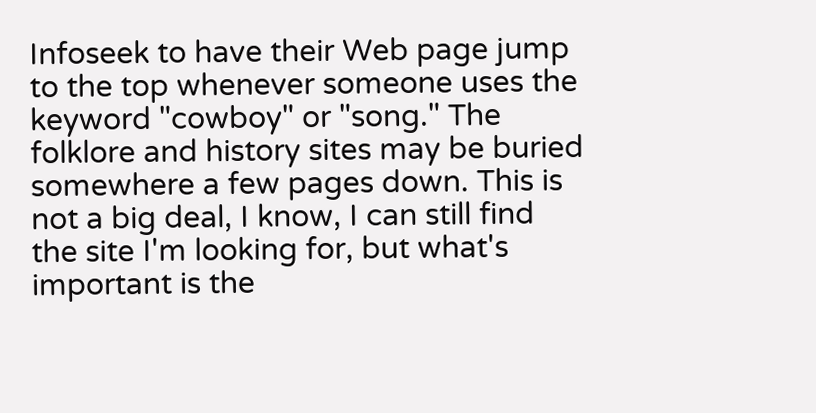Infoseek to have their Web page jump to the top whenever someone uses the keyword "cowboy" or "song." The folklore and history sites may be buried somewhere a few pages down. This is not a big deal, I know, I can still find the site I'm looking for, but what's important is the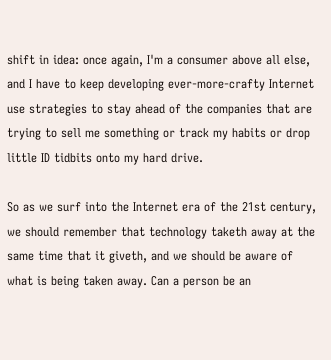shift in idea: once again, I'm a consumer above all else, and I have to keep developing ever-more-crafty Internet use strategies to stay ahead of the companies that are trying to sell me something or track my habits or drop little ID tidbits onto my hard drive.

So as we surf into the Internet era of the 21st century, we should remember that technology taketh away at the same time that it giveth, and we should be aware of what is being taken away. Can a person be an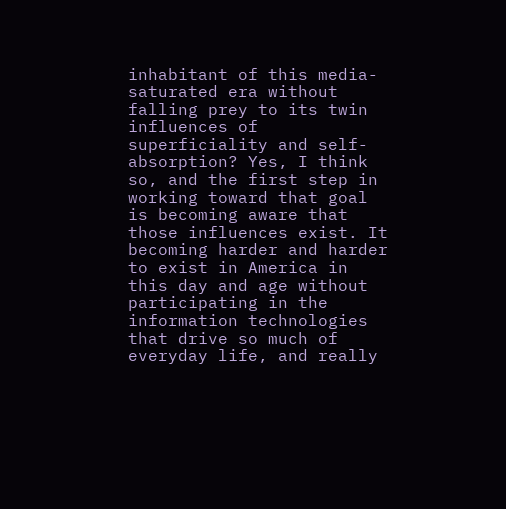inhabitant of this media-saturated era without falling prey to its twin influences of superficiality and self-absorption? Yes, I think so, and the first step in working toward that goal is becoming aware that those influences exist. It becoming harder and harder to exist in America in this day and age without participating in the information technologies that drive so much of everyday life, and really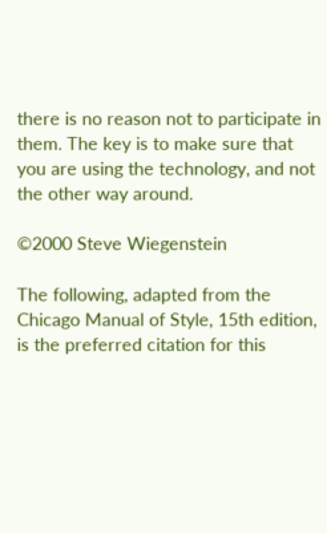there is no reason not to participate in them. The key is to make sure that you are using the technology, and not the other way around.

©2000 Steve Wiegenstein

The following, adapted from the Chicago Manual of Style, 15th edition, is the preferred citation for this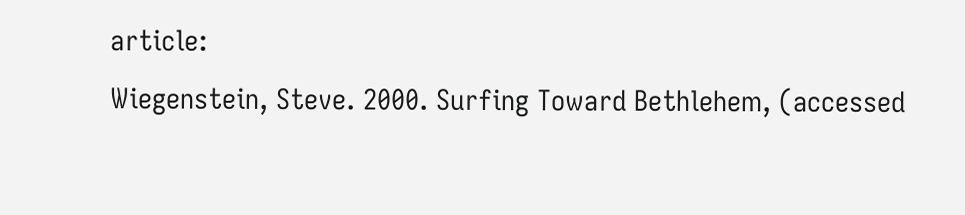article:
Wiegenstein, Steve. 2000. Surfing Toward Bethlehem, (accessed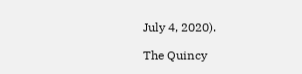July 4, 2020).

The Quincy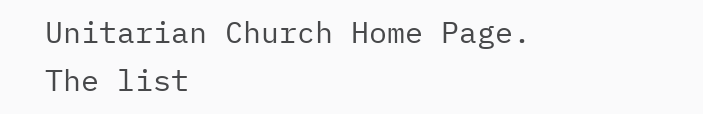Unitarian Church Home Page.
The list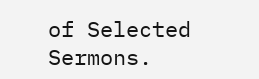of Selected Sermons.